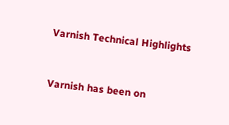Varnish Technical Highlights


Varnish has been on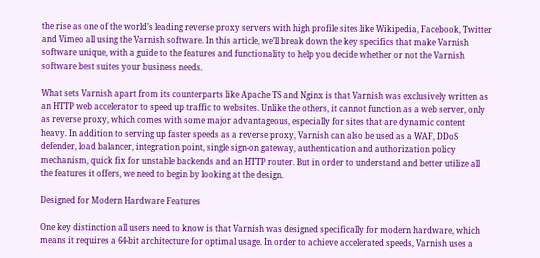the rise as one of the world’s leading reverse proxy servers with high profile sites like Wikipedia, Facebook, Twitter and Vimeo all using the Varnish software. In this article, we’ll break down the key specifics that make Varnish software unique, with a guide to the features and functionality to help you decide whether or not the Varnish software best suites your business needs.

What sets Varnish apart from its counterparts like Apache TS and Nginx is that Varnish was exclusively written as an HTTP web accelerator to speed up traffic to websites. Unlike the others, it cannot function as a web server, only as reverse proxy, which comes with some major advantageous, especially for sites that are dynamic content heavy. In addition to serving up faster speeds as a reverse proxy, Varnish can also be used as a WAF, DDoS defender, load balancer, integration point, single sign-on gateway, authentication and authorization policy mechanism, quick fix for unstable backends and an HTTP router. But in order to understand and better utilize all the features it offers, we need to begin by looking at the design.

Designed for Modern Hardware Features

One key distinction all users need to know is that Varnish was designed specifically for modern hardware, which means it requires a 64-bit architecture for optimal usage. In order to achieve accelerated speeds, Varnish uses a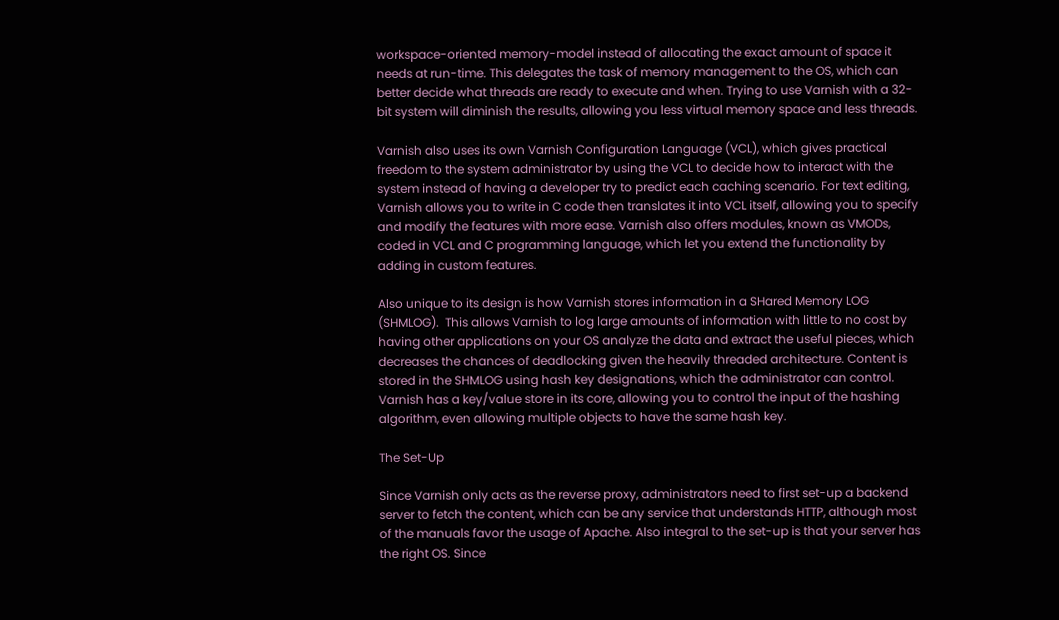workspace-oriented memory-model instead of allocating the exact amount of space it needs at run-time. This delegates the task of memory management to the OS, which can better decide what threads are ready to execute and when. Trying to use Varnish with a 32-bit system will diminish the results, allowing you less virtual memory space and less threads.

Varnish also uses its own Varnish Configuration Language (VCL), which gives practical freedom to the system administrator by using the VCL to decide how to interact with the system instead of having a developer try to predict each caching scenario. For text editing, Varnish allows you to write in C code then translates it into VCL itself, allowing you to specify and modify the features with more ease. Varnish also offers modules, known as VMODs, coded in VCL and C programming language, which let you extend the functionality by adding in custom features.

Also unique to its design is how Varnish stores information in a SHared Memory LOG (SHMLOG).  This allows Varnish to log large amounts of information with little to no cost by having other applications on your OS analyze the data and extract the useful pieces, which decreases the chances of deadlocking given the heavily threaded architecture. Content is stored in the SHMLOG using hash key designations, which the administrator can control. Varnish has a key/value store in its core, allowing you to control the input of the hashing algorithm, even allowing multiple objects to have the same hash key.

The Set-Up

Since Varnish only acts as the reverse proxy, administrators need to first set-up a backend server to fetch the content, which can be any service that understands HTTP, although most of the manuals favor the usage of Apache. Also integral to the set-up is that your server has the right OS. Since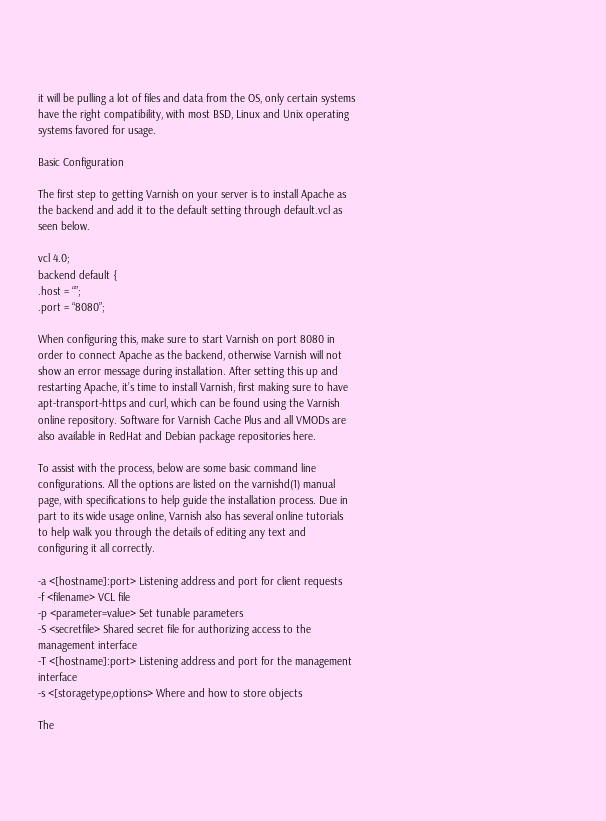it will be pulling a lot of files and data from the OS, only certain systems have the right compatibility, with most BSD, Linux and Unix operating systems favored for usage.

Basic Configuration

The first step to getting Varnish on your server is to install Apache as the backend and add it to the default setting through default.vcl as seen below.

vcl 4.0;
backend default {
.host = “”;
.port = “8080”;

When configuring this, make sure to start Varnish on port 8080 in order to connect Apache as the backend, otherwise Varnish will not show an error message during installation. After setting this up and restarting Apache, it’s time to install Varnish, first making sure to have apt-transport-https and curl, which can be found using the Varnish online repository. Software for Varnish Cache Plus and all VMODs are also available in RedHat and Debian package repositories here.

To assist with the process, below are some basic command line configurations. All the options are listed on the varnishd(1) manual page, with specifications to help guide the installation process. Due in part to its wide usage online, Varnish also has several online tutorials to help walk you through the details of editing any text and configuring it all correctly.

-a <[hostname]:port> Listening address and port for client requests
-f <filename> VCL file
-p <parameter=value> Set tunable parameters
-S <secretfile> Shared secret file for authorizing access to the management interface
-T <[hostname]:port> Listening address and port for the management interface
-s <[storagetype,options> Where and how to store objects

The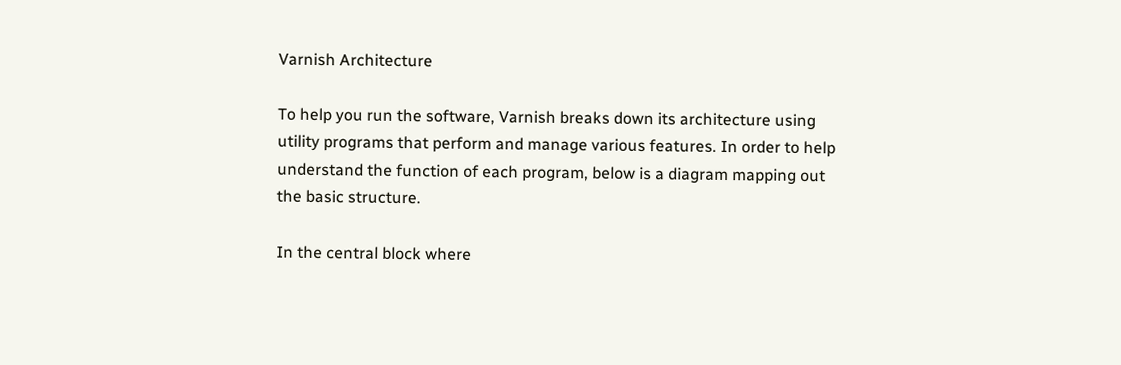Varnish Architecture

To help you run the software, Varnish breaks down its architecture using utility programs that perform and manage various features. In order to help understand the function of each program, below is a diagram mapping out the basic structure.

In the central block where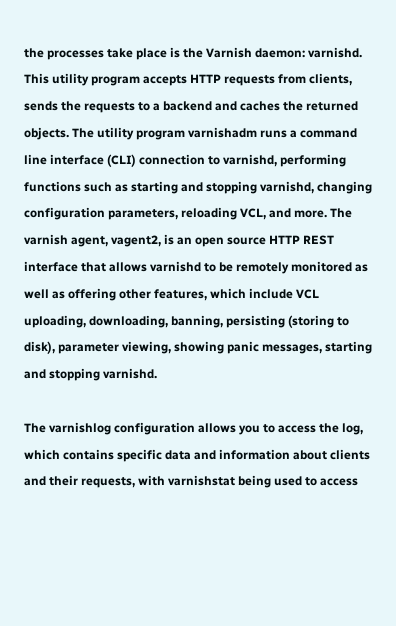the processes take place is the Varnish daemon: varnishd. This utility program accepts HTTP requests from clients, sends the requests to a backend and caches the returned objects. The utility program varnishadm runs a command line interface (CLI) connection to varnishd, performing functions such as starting and stopping varnishd, changing configuration parameters, reloading VCL, and more. The varnish agent, vagent2, is an open source HTTP REST interface that allows varnishd to be remotely monitored as well as offering other features, which include VCL uploading, downloading, banning, persisting (storing to disk), parameter viewing, showing panic messages, starting and stopping varnishd.

The varnishlog configuration allows you to access the log, which contains specific data and information about clients and their requests, with varnishstat being used to access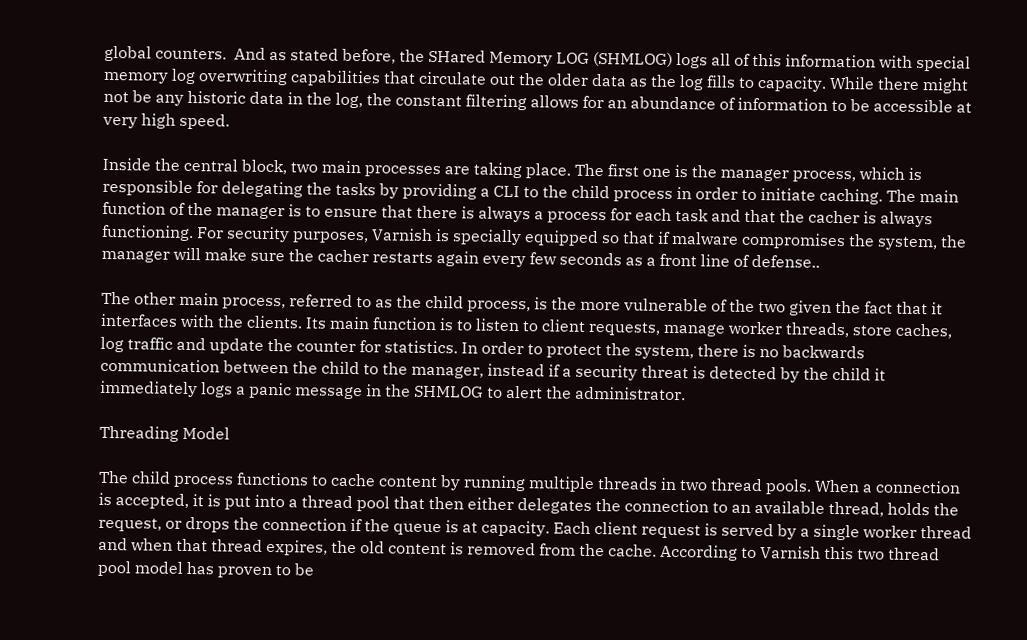global counters.  And as stated before, the SHared Memory LOG (SHMLOG) logs all of this information with special memory log overwriting capabilities that circulate out the older data as the log fills to capacity. While there might not be any historic data in the log, the constant filtering allows for an abundance of information to be accessible at very high speed.

Inside the central block, two main processes are taking place. The first one is the manager process, which is responsible for delegating the tasks by providing a CLI to the child process in order to initiate caching. The main function of the manager is to ensure that there is always a process for each task and that the cacher is always functioning. For security purposes, Varnish is specially equipped so that if malware compromises the system, the manager will make sure the cacher restarts again every few seconds as a front line of defense..

The other main process, referred to as the child process, is the more vulnerable of the two given the fact that it interfaces with the clients. Its main function is to listen to client requests, manage worker threads, store caches, log traffic and update the counter for statistics. In order to protect the system, there is no backwards communication between the child to the manager, instead if a security threat is detected by the child it immediately logs a panic message in the SHMLOG to alert the administrator.

Threading Model

The child process functions to cache content by running multiple threads in two thread pools. When a connection is accepted, it is put into a thread pool that then either delegates the connection to an available thread, holds the request, or drops the connection if the queue is at capacity. Each client request is served by a single worker thread and when that thread expires, the old content is removed from the cache. According to Varnish this two thread pool model has proven to be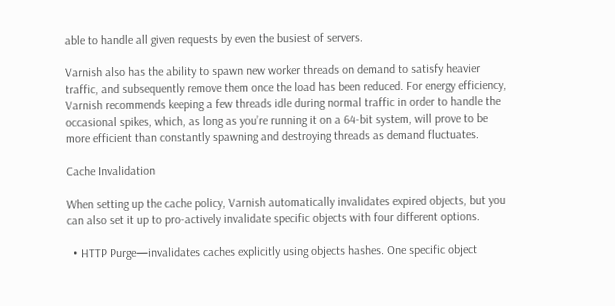able to handle all given requests by even the busiest of servers.

Varnish also has the ability to spawn new worker threads on demand to satisfy heavier traffic, and subsequently remove them once the load has been reduced. For energy efficiency, Varnish recommends keeping a few threads idle during normal traffic in order to handle the occasional spikes, which, as long as you’re running it on a 64-bit system, will prove to be more efficient than constantly spawning and destroying threads as demand fluctuates.

Cache Invalidation

When setting up the cache policy, Varnish automatically invalidates expired objects, but you can also set it up to pro-actively invalidate specific objects with four different options.

  • HTTP Purge—invalidates caches explicitly using objects hashes. One specific object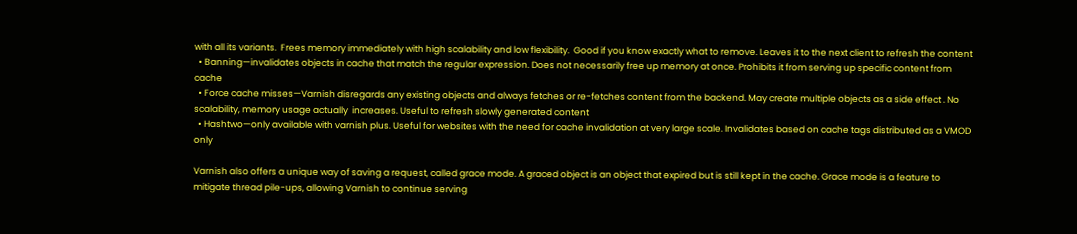with all its variants.  Frees memory immediately with high scalability and low flexibility.  Good if you know exactly what to remove. Leaves it to the next client to refresh the content
  • Banning—invalidates objects in cache that match the regular expression. Does not necessarily free up memory at once. Prohibits it from serving up specific content from cache
  • Force cache misses—Varnish disregards any existing objects and always fetches or re-fetches content from the backend. May create multiple objects as a side effect . No scalability, memory usage actually  increases. Useful to refresh slowly generated content
  • Hashtwo—only available with varnish plus. Useful for websites with the need for cache invalidation at very large scale. Invalidates based on cache tags distributed as a VMOD only

Varnish also offers a unique way of saving a request, called grace mode. A graced object is an object that expired but is still kept in the cache. Grace mode is a feature to mitigate thread pile-ups, allowing Varnish to continue serving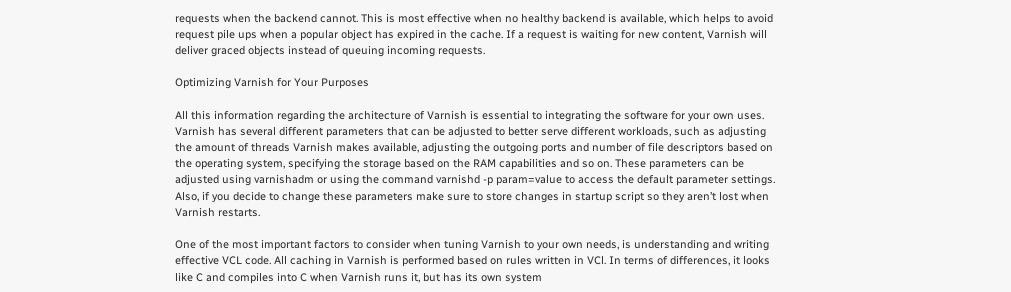requests when the backend cannot. This is most effective when no healthy backend is available, which helps to avoid request pile ups when a popular object has expired in the cache. If a request is waiting for new content, Varnish will deliver graced objects instead of queuing incoming requests.

Optimizing Varnish for Your Purposes

All this information regarding the architecture of Varnish is essential to integrating the software for your own uses. Varnish has several different parameters that can be adjusted to better serve different workloads, such as adjusting the amount of threads Varnish makes available, adjusting the outgoing ports and number of file descriptors based on the operating system, specifying the storage based on the RAM capabilities and so on. These parameters can be adjusted using varnishadm or using the command varnishd -p param=value to access the default parameter settings. Also, if you decide to change these parameters make sure to store changes in startup script so they aren’t lost when Varnish restarts.

One of the most important factors to consider when tuning Varnish to your own needs, is understanding and writing effective VCL code. All caching in Varnish is performed based on rules written in VCl. In terms of differences, it looks like C and compiles into C when Varnish runs it, but has its own system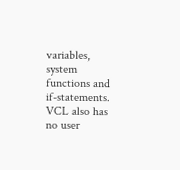variables, system functions and if-statements. VCL also has no user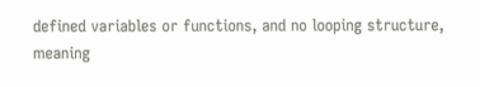defined variables or functions, and no looping structure, meaning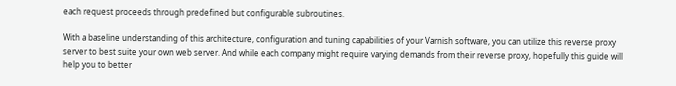each request proceeds through predefined but configurable subroutines.

With a baseline understanding of this architecture, configuration and tuning capabilities of your Varnish software, you can utilize this reverse proxy server to best suite your own web server. And while each company might require varying demands from their reverse proxy, hopefully this guide will help you to better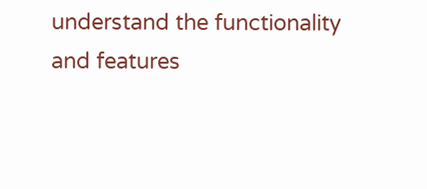understand the functionality and features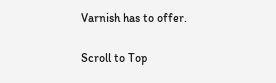Varnish has to offer.

Scroll to Top